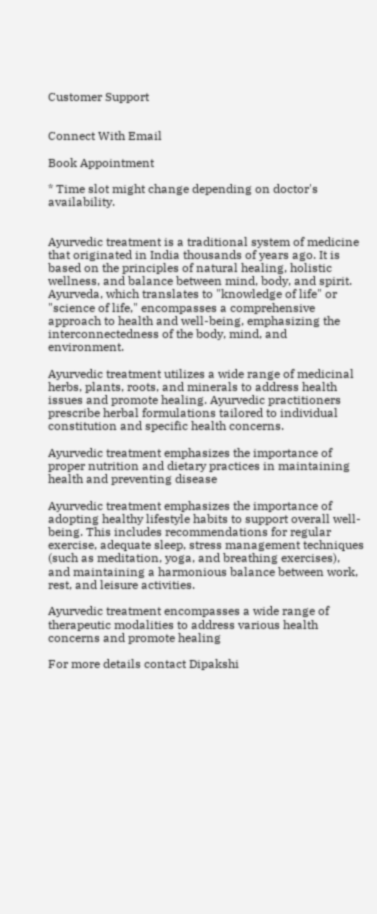Customer Support


Connect With Email

Book Appointment

* Time slot might change depending on doctor's availability.


Ayurvedic treatment is a traditional system of medicine that originated in India thousands of years ago. It is based on the principles of natural healing, holistic wellness, and balance between mind, body, and spirit. Ayurveda, which translates to "knowledge of life" or "science of life," encompasses a comprehensive approach to health and well-being, emphasizing the interconnectedness of the body, mind, and environment.

Ayurvedic treatment utilizes a wide range of medicinal herbs, plants, roots, and minerals to address health issues and promote healing. Ayurvedic practitioners prescribe herbal formulations tailored to individual constitution and specific health concerns.

Ayurvedic treatment emphasizes the importance of proper nutrition and dietary practices in maintaining health and preventing disease

Ayurvedic treatment emphasizes the importance of adopting healthy lifestyle habits to support overall well-being. This includes recommendations for regular exercise, adequate sleep, stress management techniques (such as meditation, yoga, and breathing exercises), and maintaining a harmonious balance between work, rest, and leisure activities.

Ayurvedic treatment encompasses a wide range of therapeutic modalities to address various health concerns and promote healing

For more details contact Dipakshi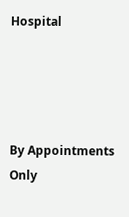Hospital




By Appointments Only